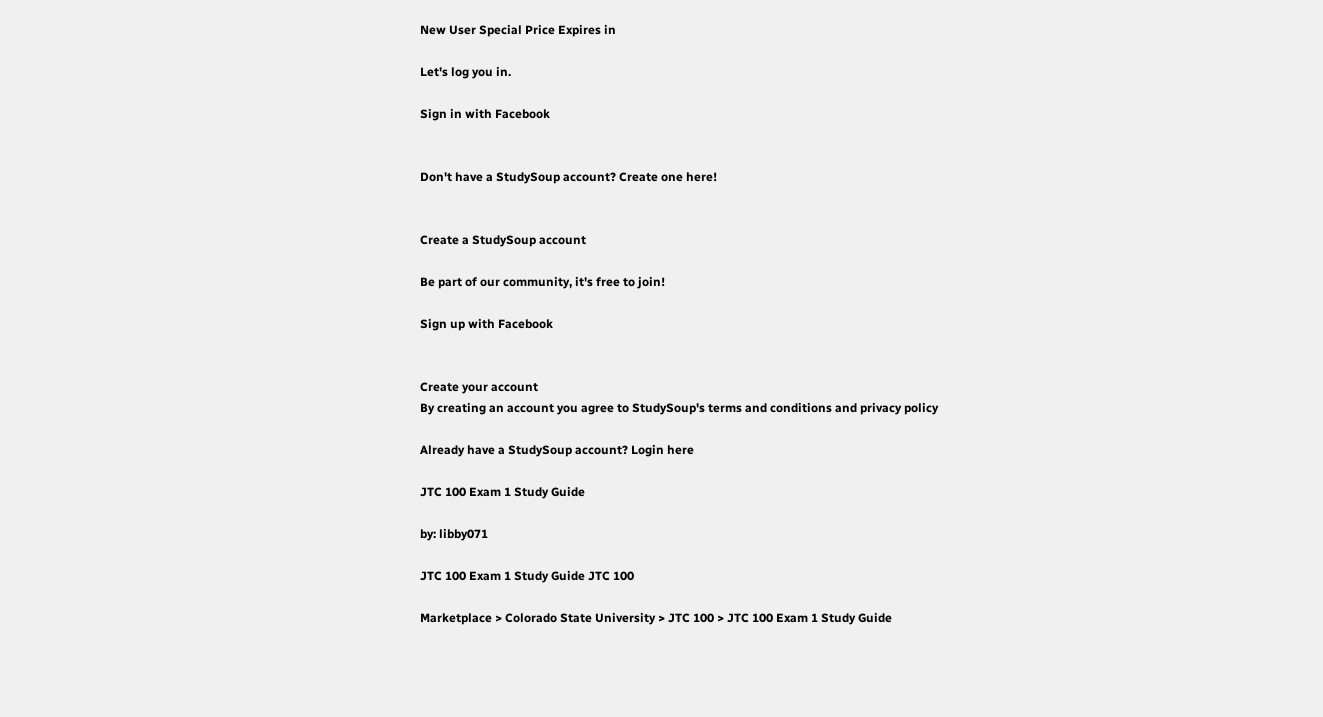New User Special Price Expires in

Let's log you in.

Sign in with Facebook


Don't have a StudySoup account? Create one here!


Create a StudySoup account

Be part of our community, it's free to join!

Sign up with Facebook


Create your account
By creating an account you agree to StudySoup's terms and conditions and privacy policy

Already have a StudySoup account? Login here

JTC 100 Exam 1 Study Guide

by: libby071

JTC 100 Exam 1 Study Guide JTC 100

Marketplace > Colorado State University > JTC 100 > JTC 100 Exam 1 Study Guide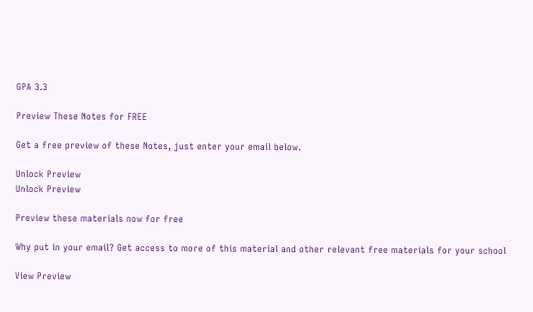GPA 3.3

Preview These Notes for FREE

Get a free preview of these Notes, just enter your email below.

Unlock Preview
Unlock Preview

Preview these materials now for free

Why put in your email? Get access to more of this material and other relevant free materials for your school

View Preview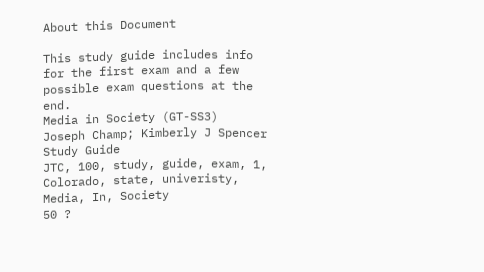About this Document

This study guide includes info for the first exam and a few possible exam questions at the end.
Media in Society (GT-SS3)
Joseph Champ; Kimberly J Spencer
Study Guide
JTC, 100, study, guide, exam, 1, Colorado, state, univeristy, Media, In, Society
50 ?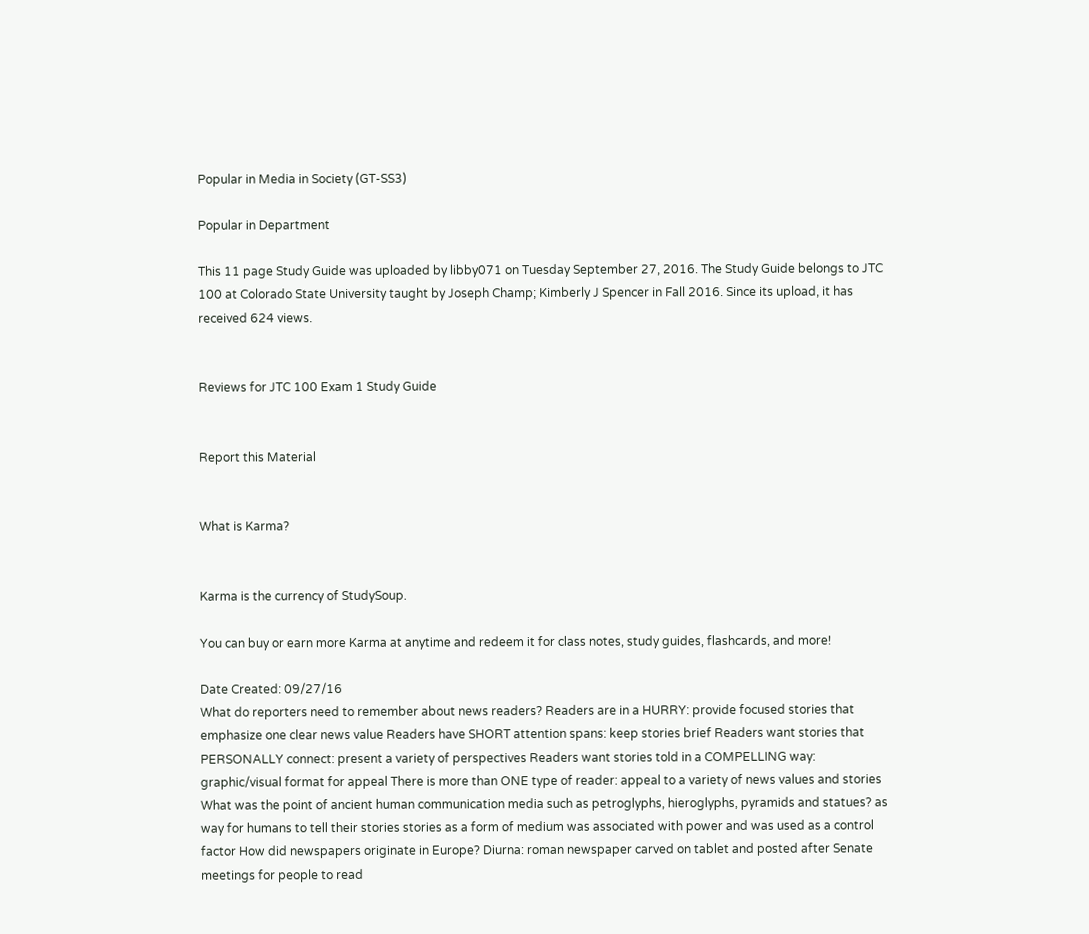Popular in Media in Society (GT-SS3)

Popular in Department

This 11 page Study Guide was uploaded by libby071 on Tuesday September 27, 2016. The Study Guide belongs to JTC 100 at Colorado State University taught by Joseph Champ; Kimberly J Spencer in Fall 2016. Since its upload, it has received 624 views.


Reviews for JTC 100 Exam 1 Study Guide


Report this Material


What is Karma?


Karma is the currency of StudySoup.

You can buy or earn more Karma at anytime and redeem it for class notes, study guides, flashcards, and more!

Date Created: 09/27/16
What do reporters need to remember about news readers? Readers are in a HURRY: provide focused stories that emphasize one clear news value Readers have SHORT attention spans: keep stories brief Readers want stories that PERSONALLY connect: present a variety of perspectives Readers want stories told in a COMPELLING way: graphic/visual format for appeal There is more than ONE type of reader: appeal to a variety of news values and stories What was the point of ancient human communication media such as petroglyphs, hieroglyphs, pyramids and statues? as way for humans to tell their stories stories as a form of medium was associated with power and was used as a control factor How did newspapers originate in Europe? Diurna: roman newspaper carved on tablet and posted after Senate meetings for people to read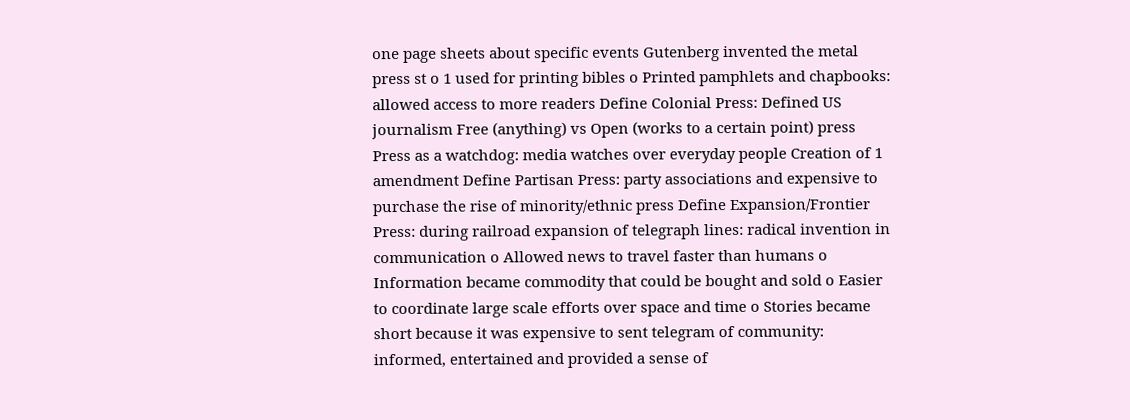one page sheets about specific events Gutenberg invented the metal press st o 1 used for printing bibles o Printed pamphlets and chapbooks: allowed access to more readers Define Colonial Press: Defined US journalism Free (anything) vs Open (works to a certain point) press Press as a watchdog: media watches over everyday people Creation of 1 amendment Define Partisan Press: party associations and expensive to purchase the rise of minority/ethnic press Define Expansion/Frontier Press: during railroad expansion of telegraph lines: radical invention in communication o Allowed news to travel faster than humans o Information became commodity that could be bought and sold o Easier to coordinate large scale efforts over space and time o Stories became short because it was expensive to sent telegram of community: informed, entertained and provided a sense of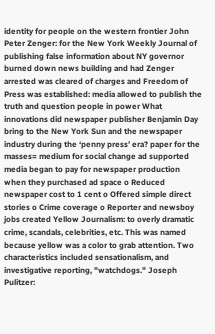identity for people on the western frontier John Peter Zenger: for the New York Weekly Journal of publishing false information about NY governor burned down news building and had Zenger arrested was cleared of charges and Freedom of Press was established: media allowed to publish the truth and question people in power What innovations did newspaper publisher Benjamin Day bring to the New York Sun and the newspaper industry during the ‘penny press’ era? paper for the masses= medium for social change ad supported media began to pay for newspaper production when they purchased ad space o Reduced newspaper cost to 1 cent o Offered simple direct stories o Crime coverage o Reporter and newsboy jobs created Yellow Journalism: to overly dramatic crime, scandals, celebrities, etc. This was named because yellow was a color to grab attention. Two characteristics included sensationalism, and investigative reporting, "watchdogs." Joseph Pulitzer: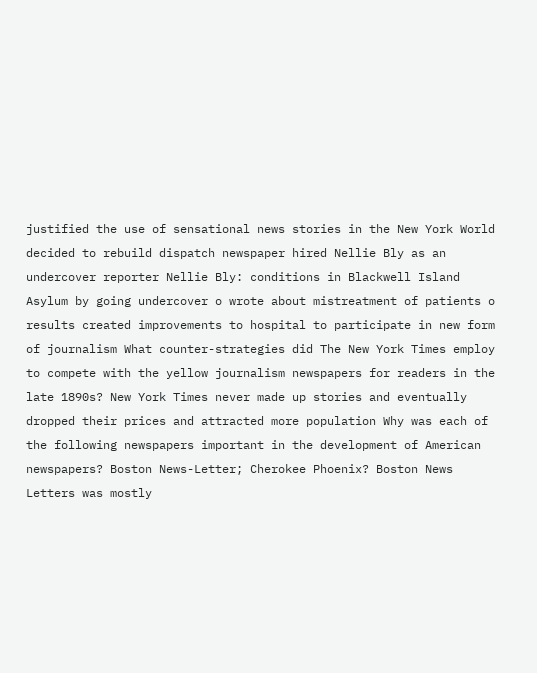justified the use of sensational news stories in the New York World decided to rebuild dispatch newspaper hired Nellie Bly as an undercover reporter Nellie Bly: conditions in Blackwell Island Asylum by going undercover o wrote about mistreatment of patients o results created improvements to hospital to participate in new form of journalism What counter-strategies did The New York Times employ to compete with the yellow journalism newspapers for readers in the late 1890s? New York Times never made up stories and eventually dropped their prices and attracted more population Why was each of the following newspapers important in the development of American newspapers? Boston News-Letter; Cherokee Phoenix? Boston News Letters was mostly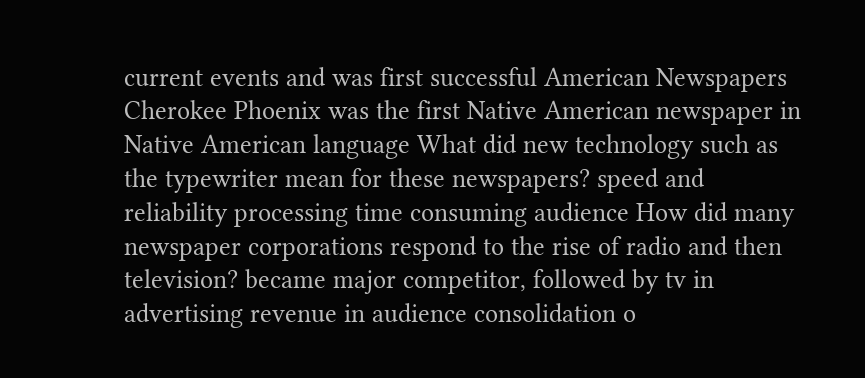current events and was first successful American Newspapers Cherokee Phoenix was the first Native American newspaper in Native American language What did new technology such as the typewriter mean for these newspapers? speed and reliability processing time consuming audience How did many newspaper corporations respond to the rise of radio and then television? became major competitor, followed by tv in advertising revenue in audience consolidation o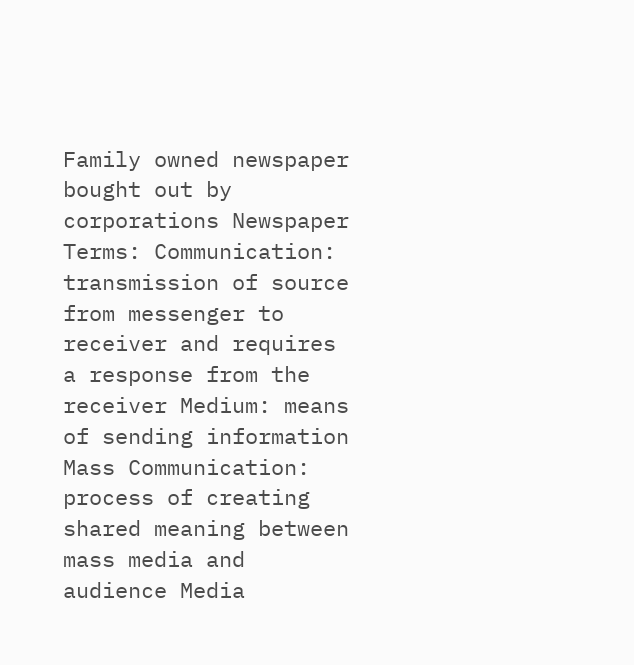Family owned newspaper bought out by corporations Newspaper Terms: Communication: transmission of source from messenger to receiver and requires a response from the receiver Medium: means of sending information Mass Communication: process of creating shared meaning between mass media and audience Media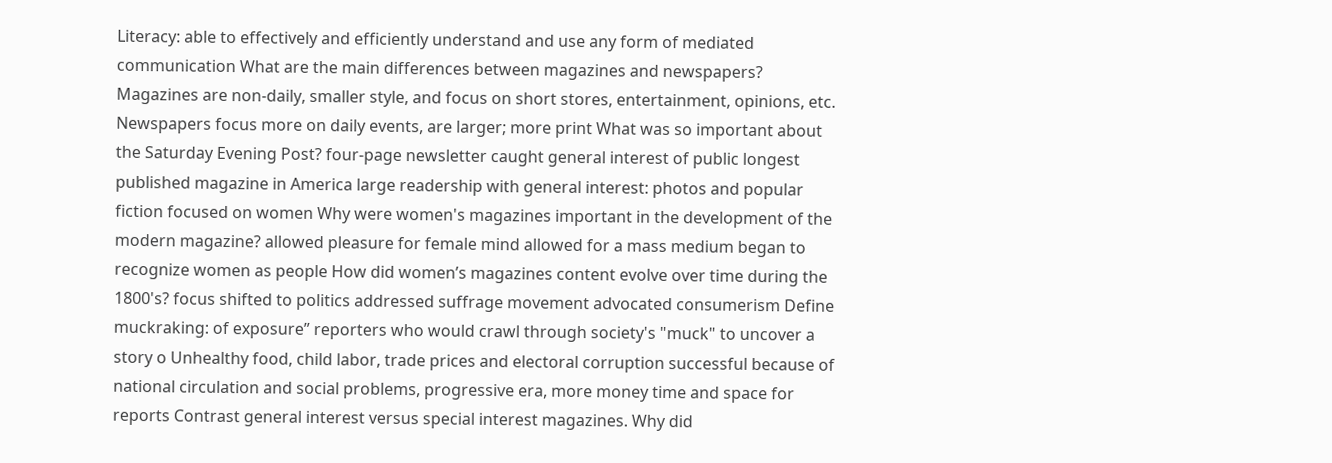Literacy: able to effectively and efficiently understand and use any form of mediated communication What are the main differences between magazines and newspapers? Magazines are non-daily, smaller style, and focus on short stores, entertainment, opinions, etc. Newspapers focus more on daily events, are larger; more print What was so important about the Saturday Evening Post? four-page newsletter caught general interest of public longest published magazine in America large readership with general interest: photos and popular fiction focused on women Why were women's magazines important in the development of the modern magazine? allowed pleasure for female mind allowed for a mass medium began to recognize women as people How did women’s magazines content evolve over time during the 1800's? focus shifted to politics addressed suffrage movement advocated consumerism Define muckraking: of exposure” reporters who would crawl through society's "muck" to uncover a story o Unhealthy food, child labor, trade prices and electoral corruption successful because of national circulation and social problems, progressive era, more money time and space for reports Contrast general interest versus special interest magazines. Why did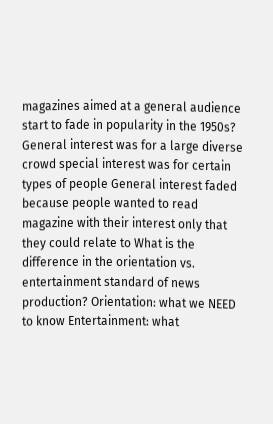magazines aimed at a general audience start to fade in popularity in the 1950s? General interest was for a large diverse crowd special interest was for certain types of people General interest faded because people wanted to read magazine with their interest only that they could relate to What is the difference in the orientation vs. entertainment standard of news production? Orientation: what we NEED to know Entertainment: what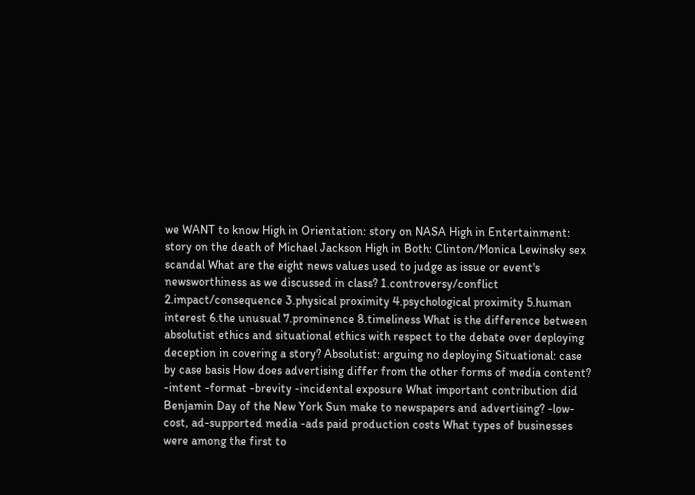we WANT to know High in Orientation: story on NASA High in Entertainment: story on the death of Michael Jackson High in Both: Clinton/Monica Lewinsky sex scandal What are the eight news values used to judge as issue or event's newsworthiness as we discussed in class? 1.controversy/conflict 2.impact/consequence 3.physical proximity 4.psychological proximity 5.human interest 6.the unusual 7.prominence 8.timeliness What is the difference between absolutist ethics and situational ethics with respect to the debate over deploying deception in covering a story? Absolutist: arguing no deploying Situational: case by case basis How does advertising differ from the other forms of media content? -intent -format -brevity -incidental exposure What important contribution did Benjamin Day of the New York Sun make to newspapers and advertising? -low-cost, ad-supported media -ads paid production costs What types of businesses were among the first to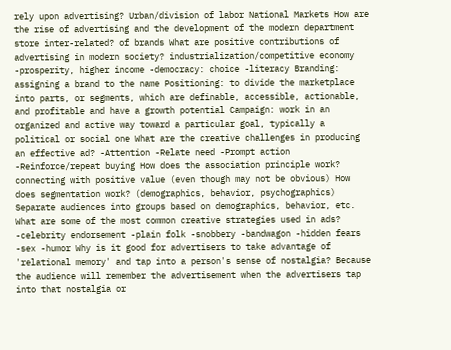rely upon advertising? Urban/division of labor National Markets How are the rise of advertising and the development of the modern department store inter-related? of brands What are positive contributions of advertising in modern society? industrialization/competitive economy -prosperity, higher income -democracy: choice -literacy Branding: assigning a brand to the name Positioning: to divide the marketplace into parts, or segments, which are definable, accessible, actionable, and profitable and have a growth potential Campaign: work in an organized and active way toward a particular goal, typically a political or social one What are the creative challenges in producing an effective ad? -Attention -Relate need -Prompt action -Reinforce/repeat buying How does the association principle work? connecting with positive value (even though may not be obvious) How does segmentation work? (demographics, behavior, psychographics) Separate audiences into groups based on demographics, behavior, etc. What are some of the most common creative strategies used in ads? -celebrity endorsement -plain folk -snobbery -bandwagon -hidden fears -sex -humor Why is it good for advertisers to take advantage of 'relational memory' and tap into a person's sense of nostalgia? Because the audience will remember the advertisement when the advertisers tap into that nostalgia or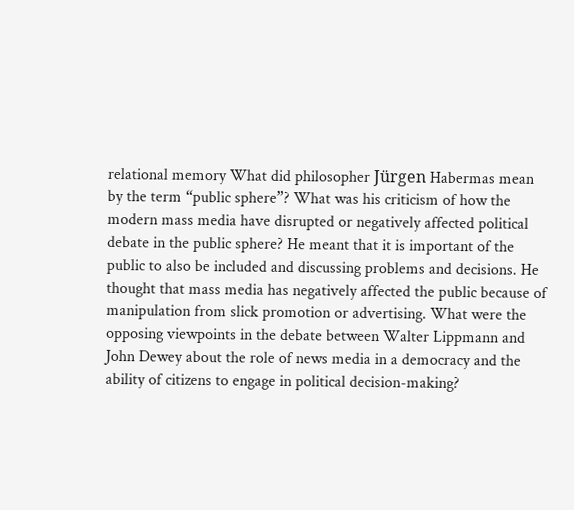relational memory What did philosopher Jürgen Habermas mean by the term “public sphere”? What was his criticism of how the modern mass media have disrupted or negatively affected political debate in the public sphere? He meant that it is important of the public to also be included and discussing problems and decisions. He thought that mass media has negatively affected the public because of manipulation from slick promotion or advertising. What were the opposing viewpoints in the debate between Walter Lippmann and John Dewey about the role of news media in a democracy and the ability of citizens to engage in political decision-making?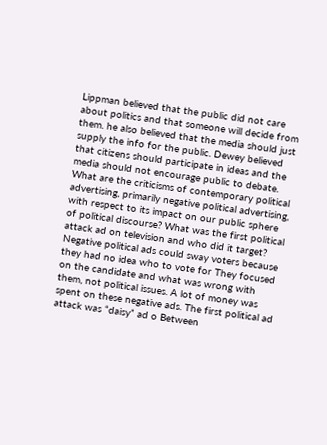Lippman believed that the public did not care about politics and that someone will decide from them. he also believed that the media should just supply the info for the public. Dewey believed that citizens should participate in ideas and the media should not encourage public to debate. What are the criticisms of contemporary political advertising, primarily negative political advertising, with respect to its impact on our public sphere of political discourse? What was the first political attack ad on television and who did it target? Negative political ads could sway voters because they had no idea who to vote for They focused on the candidate and what was wrong with them, not political issues. A lot of money was spent on these negative ads. The first political ad attack was “daisy” ad o Between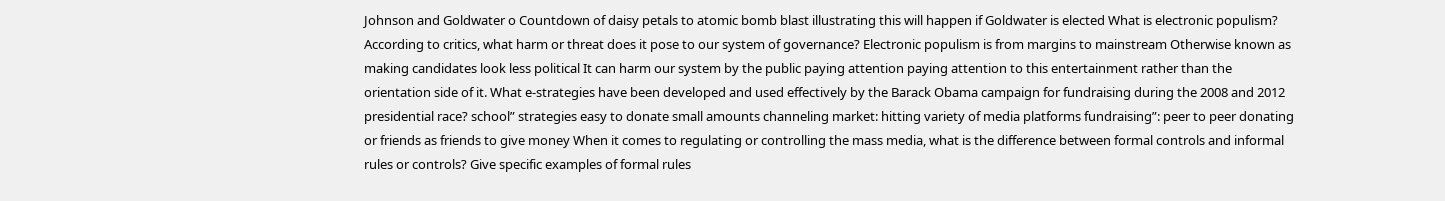Johnson and Goldwater o Countdown of daisy petals to atomic bomb blast illustrating this will happen if Goldwater is elected What is electronic populism? According to critics, what harm or threat does it pose to our system of governance? Electronic populism is from margins to mainstream Otherwise known as making candidates look less political It can harm our system by the public paying attention paying attention to this entertainment rather than the orientation side of it. What e-strategies have been developed and used effectively by the Barack Obama campaign for fundraising during the 2008 and 2012 presidential race? school” strategies easy to donate small amounts channeling market: hitting variety of media platforms fundraising”: peer to peer donating or friends as friends to give money When it comes to regulating or controlling the mass media, what is the difference between formal controls and informal rules or controls? Give specific examples of formal rules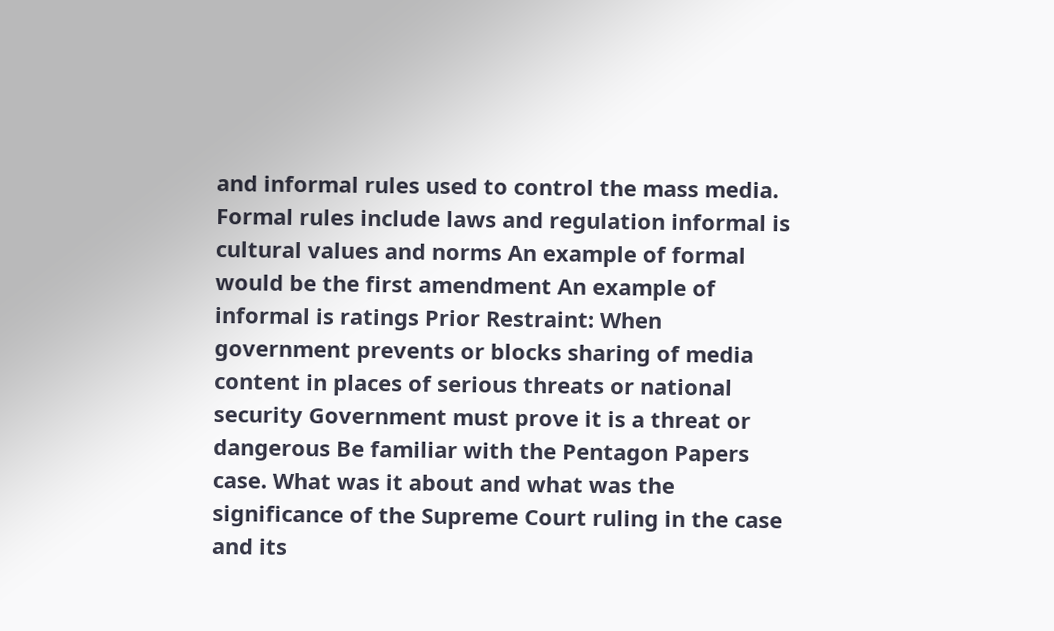and informal rules used to control the mass media. Formal rules include laws and regulation informal is cultural values and norms An example of formal would be the first amendment An example of informal is ratings Prior Restraint: When government prevents or blocks sharing of media content in places of serious threats or national security Government must prove it is a threat or dangerous Be familiar with the Pentagon Papers case. What was it about and what was the significance of the Supreme Court ruling in the case and its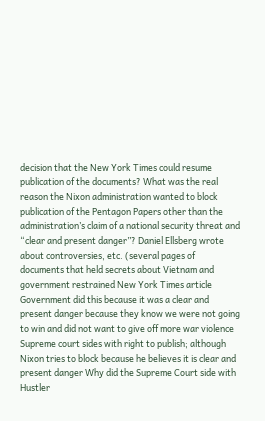decision that the New York Times could resume publication of the documents? What was the real reason the Nixon administration wanted to block publication of the Pentagon Papers other than the administration’s claim of a national security threat and “clear and present danger”? Daniel Ellsberg wrote about controversies, etc. (several pages of documents that held secrets about Vietnam and government restrained New York Times article Government did this because it was a clear and present danger because they know we were not going to win and did not want to give off more war violence Supreme court sides with right to publish; although Nixon tries to block because he believes it is clear and present danger Why did the Supreme Court side with Hustler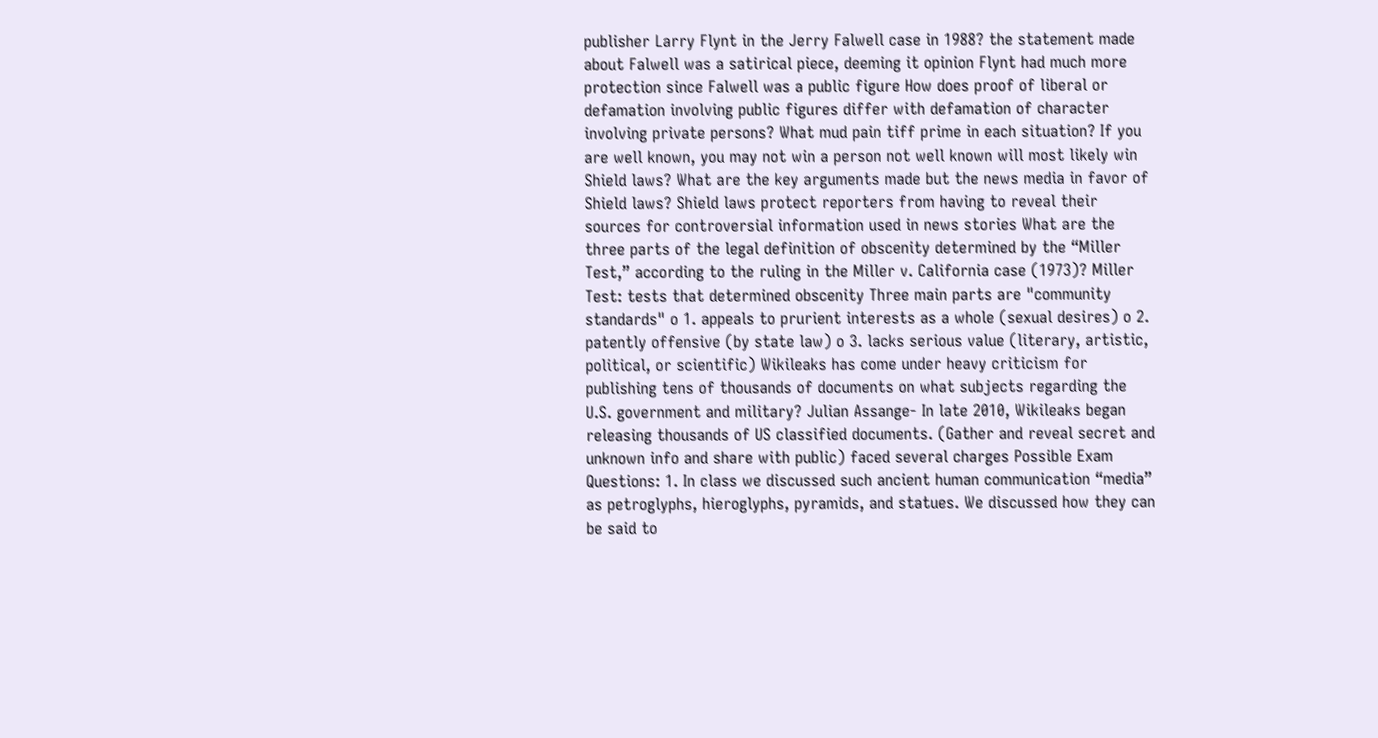publisher Larry Flynt in the Jerry Falwell case in 1988? the statement made about Falwell was a satirical piece, deeming it opinion Flynt had much more protection since Falwell was a public figure How does proof of liberal or defamation involving public figures differ with defamation of character involving private persons? What mud pain tiff prime in each situation? If you are well known, you may not win a person not well known will most likely win Shield laws? What are the key arguments made but the news media in favor of Shield laws? Shield laws protect reporters from having to reveal their sources for controversial information used in news stories What are the three parts of the legal definition of obscenity determined by the “Miller Test,” according to the ruling in the Miller v. California case (1973)? Miller Test: tests that determined obscenity Three main parts are "community standards" o 1. appeals to prurient interests as a whole (sexual desires) o 2. patently offensive (by state law) o 3. lacks serious value (literary, artistic, political, or scientific) Wikileaks has come under heavy criticism for publishing tens of thousands of documents on what subjects regarding the U.S. government and military? Julian Assange- In late 2010, Wikileaks began releasing thousands of US classified documents. (Gather and reveal secret and unknown info and share with public) faced several charges Possible Exam Questions: 1. In class we discussed such ancient human communication “media” as petroglyphs, hieroglyphs, pyramids, and statues. We discussed how they can be said to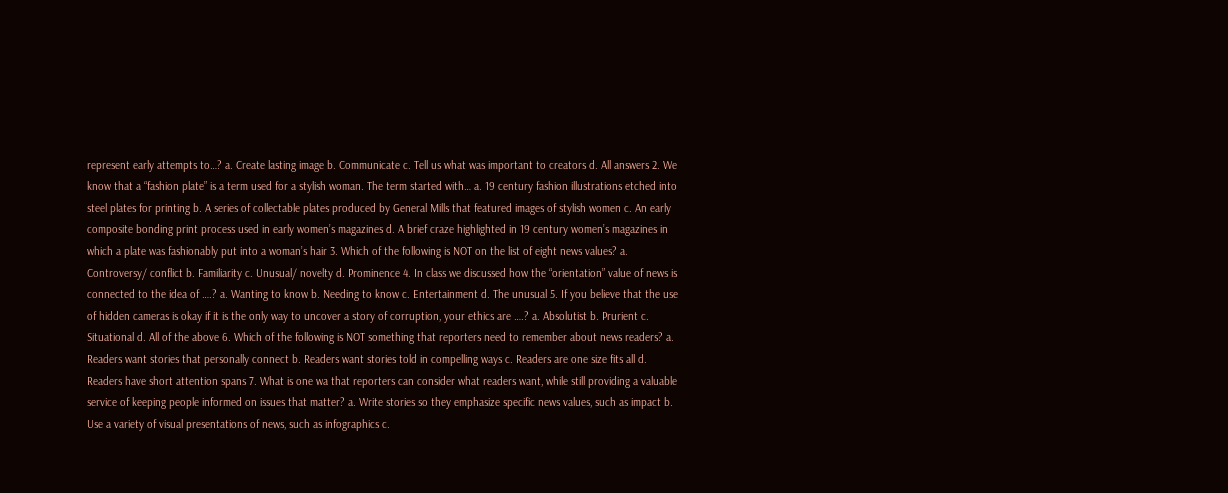represent early attempts to…? a. Create lasting image b. Communicate c. Tell us what was important to creators d. All answers 2. We know that a “fashion plate” is a term used for a stylish woman. The term started with… a. 19 century fashion illustrations etched into steel plates for printing b. A series of collectable plates produced by General Mills that featured images of stylish women c. An early composite bonding print process used in early women’s magazines d. A brief craze highlighted in 19 century women’s magazines in which a plate was fashionably put into a woman’s hair 3. Which of the following is NOT on the list of eight news values? a. Controversy/ conflict b. Familiarity c. Unusual/ novelty d. Prominence 4. In class we discussed how the “orientation” value of news is connected to the idea of ….? a. Wanting to know b. Needing to know c. Entertainment d. The unusual 5. If you believe that the use of hidden cameras is okay if it is the only way to uncover a story of corruption, your ethics are ….? a. Absolutist b. Prurient c. Situational d. All of the above 6. Which of the following is NOT something that reporters need to remember about news readers? a. Readers want stories that personally connect b. Readers want stories told in compelling ways c. Readers are one size fits all d. Readers have short attention spans 7. What is one wa that reporters can consider what readers want, while still providing a valuable service of keeping people informed on issues that matter? a. Write stories so they emphasize specific news values, such as impact b. Use a variety of visual presentations of news, such as infographics c.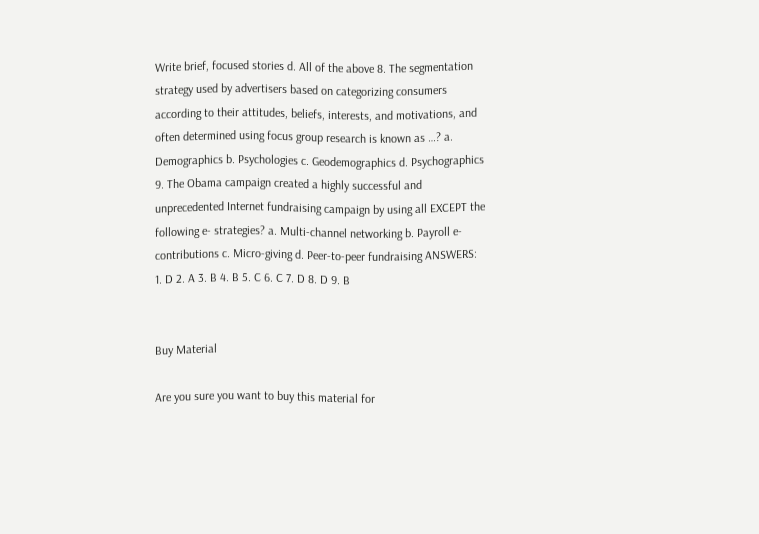Write brief, focused stories d. All of the above 8. The segmentation strategy used by advertisers based on categorizing consumers according to their attitudes, beliefs, interests, and motivations, and often determined using focus group research is known as …? a. Demographics b. Psychologies c. Geodemographics d. Psychographics 9. The Obama campaign created a highly successful and unprecedented Internet fundraising campaign by using all EXCEPT the following e- strategies? a. Multi-channel networking b. Payroll e-contributions c. Micro-giving d. Peer-to-peer fundraising ANSWERS: 1. D 2. A 3. B 4. B 5. C 6. C 7. D 8. D 9. B


Buy Material

Are you sure you want to buy this material for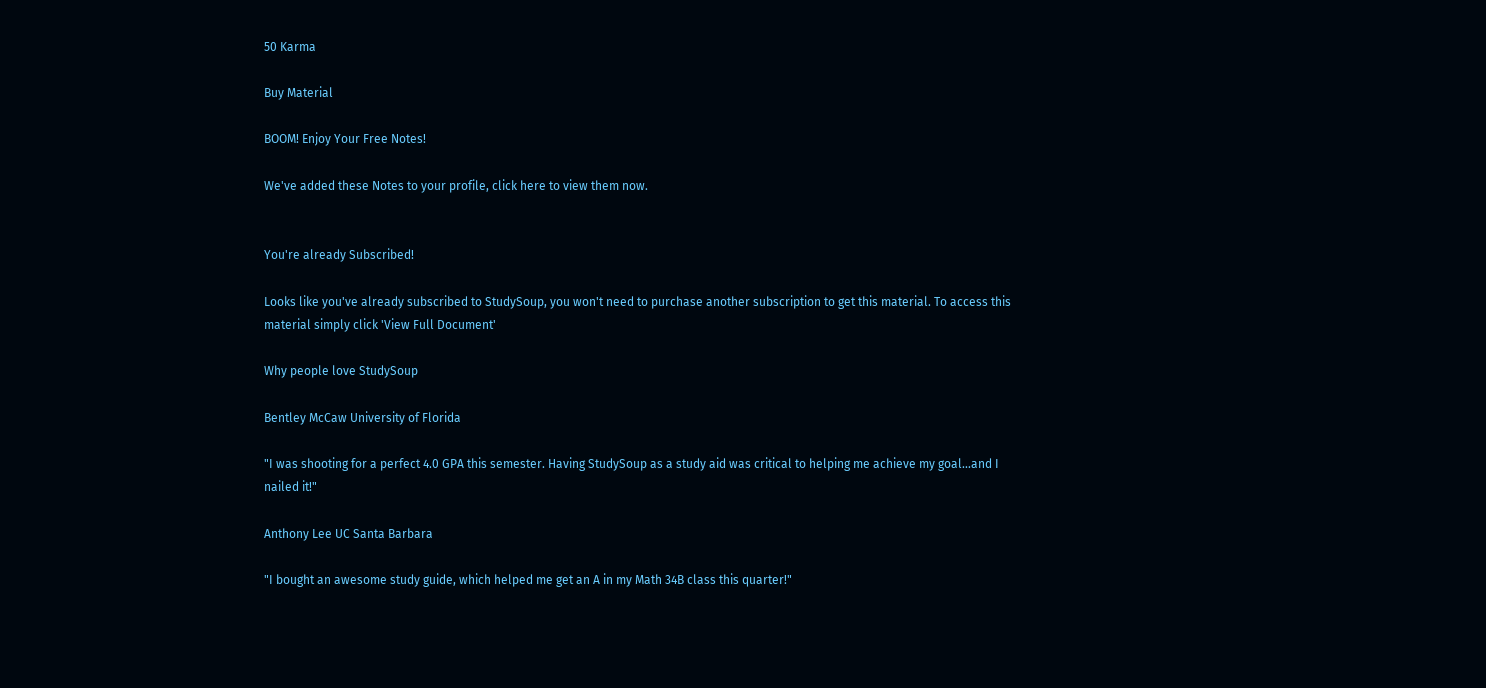50 Karma

Buy Material

BOOM! Enjoy Your Free Notes!

We've added these Notes to your profile, click here to view them now.


You're already Subscribed!

Looks like you've already subscribed to StudySoup, you won't need to purchase another subscription to get this material. To access this material simply click 'View Full Document'

Why people love StudySoup

Bentley McCaw University of Florida

"I was shooting for a perfect 4.0 GPA this semester. Having StudySoup as a study aid was critical to helping me achieve my goal...and I nailed it!"

Anthony Lee UC Santa Barbara

"I bought an awesome study guide, which helped me get an A in my Math 34B class this quarter!"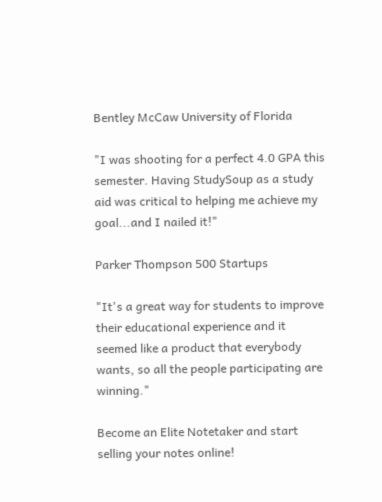Bentley McCaw University of Florida

"I was shooting for a perfect 4.0 GPA this semester. Having StudySoup as a study aid was critical to helping me achieve my goal...and I nailed it!"

Parker Thompson 500 Startups

"It's a great way for students to improve their educational experience and it seemed like a product that everybody wants, so all the people participating are winning."

Become an Elite Notetaker and start selling your notes online!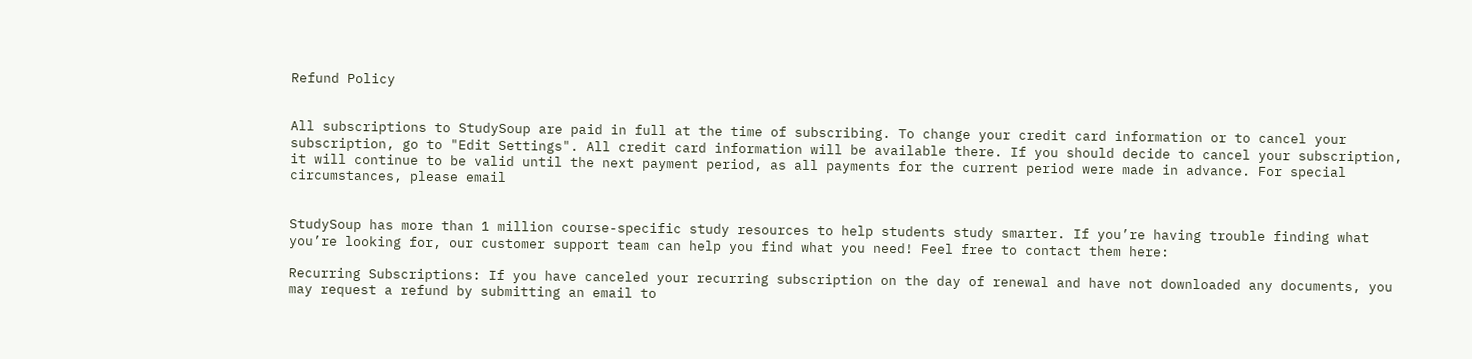Refund Policy


All subscriptions to StudySoup are paid in full at the time of subscribing. To change your credit card information or to cancel your subscription, go to "Edit Settings". All credit card information will be available there. If you should decide to cancel your subscription, it will continue to be valid until the next payment period, as all payments for the current period were made in advance. For special circumstances, please email


StudySoup has more than 1 million course-specific study resources to help students study smarter. If you’re having trouble finding what you’re looking for, our customer support team can help you find what you need! Feel free to contact them here:

Recurring Subscriptions: If you have canceled your recurring subscription on the day of renewal and have not downloaded any documents, you may request a refund by submitting an email to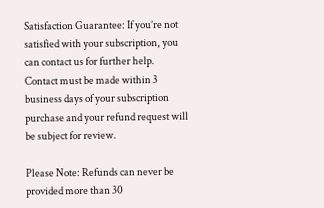Satisfaction Guarantee: If you’re not satisfied with your subscription, you can contact us for further help. Contact must be made within 3 business days of your subscription purchase and your refund request will be subject for review.

Please Note: Refunds can never be provided more than 30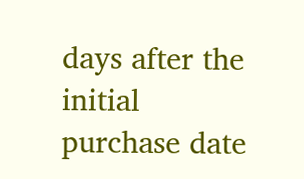days after the initial purchase date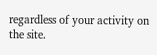regardless of your activity on the site.